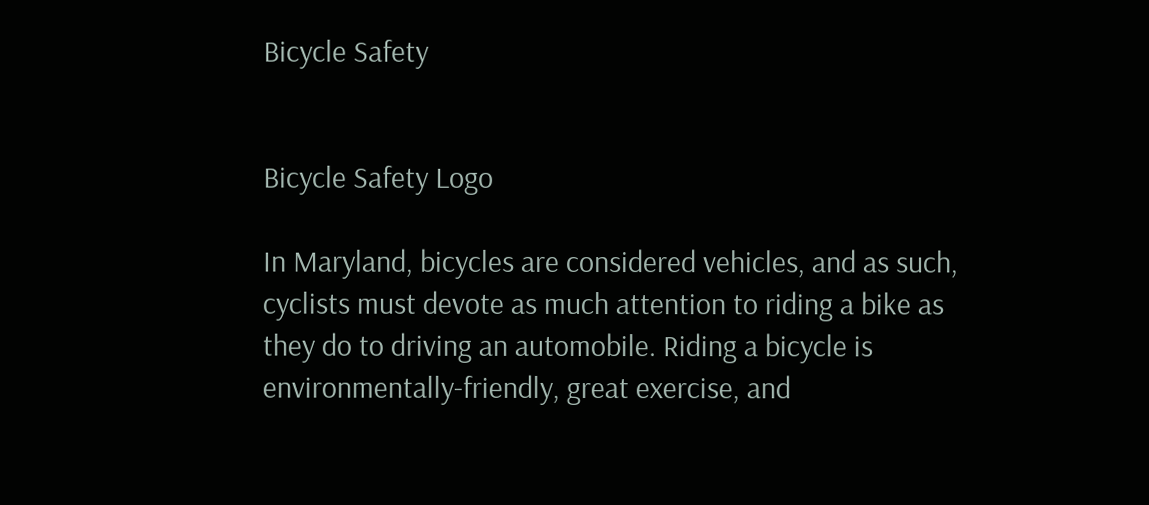Bicycle Safety


Bicycle Safety Logo

In Maryland, bicycles are considered vehicles, and as such, cyclists must devote as much attention to riding a bike as they do to driving an automobile. Riding a bicycle is environmentally-friendly, great exercise, and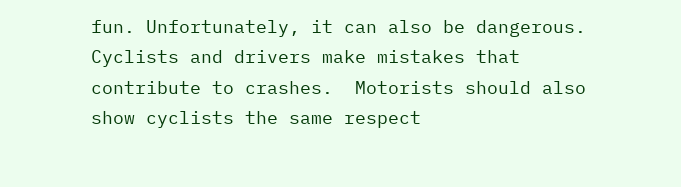fun. Unfortunately, it can also be dangerous. Cyclists and drivers make mistakes that contribute to crashes.  Motorists should also show cyclists the same respect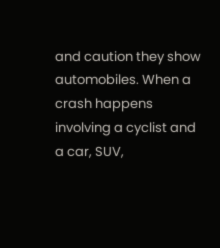and caution they show automobiles. When a crash happens involving a cyclist and a car, SUV,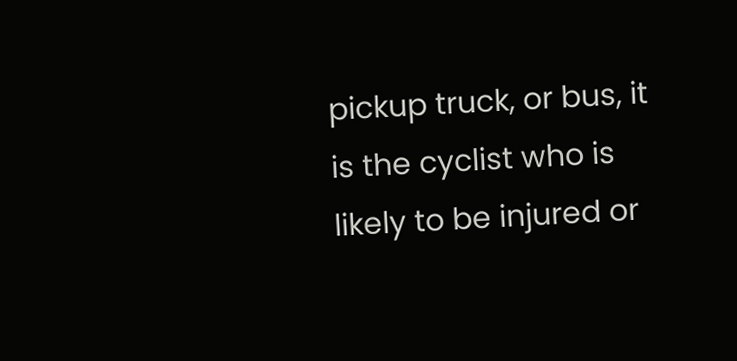pickup truck, or bus, it is the cyclist who is likely to be injured or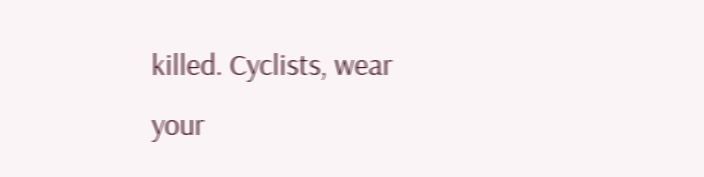killed. Cyclists, wear your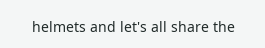helmets and let's all share the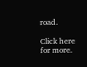road.

Click here for more.